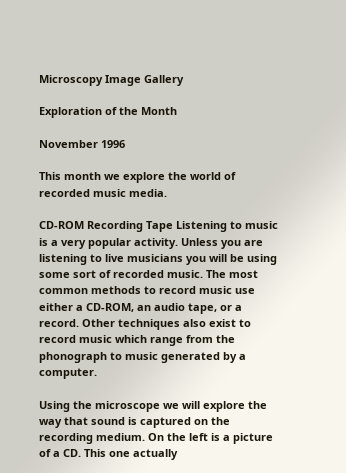Microscopy Image Gallery

Exploration of the Month

November 1996

This month we explore the world of recorded music media.

CD-ROM Recording Tape Listening to music is a very popular activity. Unless you are listening to live musicians you will be using some sort of recorded music. The most common methods to record music use either a CD-ROM, an audio tape, or a record. Other techniques also exist to record music which range from the phonograph to music generated by a computer.

Using the microscope we will explore the way that sound is captured on the recording medium. On the left is a picture of a CD. This one actually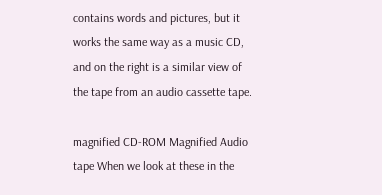contains words and pictures, but it works the same way as a music CD, and on the right is a similar view of the tape from an audio cassette tape.

magnified CD-ROM Magnified Audio tape When we look at these in the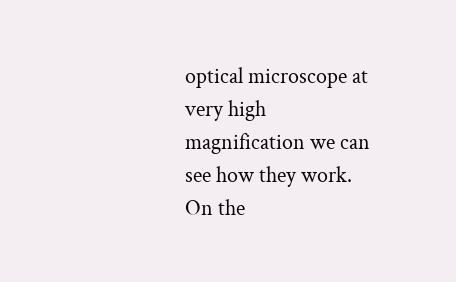optical microscope at very high magnification we can see how they work. On the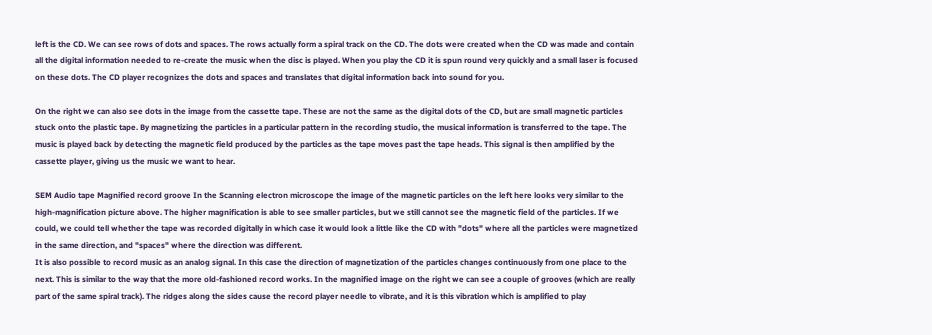left is the CD. We can see rows of dots and spaces. The rows actually form a spiral track on the CD. The dots were created when the CD was made and contain all the digital information needed to re-create the music when the disc is played. When you play the CD it is spun round very quickly and a small laser is focused on these dots. The CD player recognizes the dots and spaces and translates that digital information back into sound for you.

On the right we can also see dots in the image from the cassette tape. These are not the same as the digital dots of the CD, but are small magnetic particles stuck onto the plastic tape. By magnetizing the particles in a particular pattern in the recording studio, the musical information is transferred to the tape. The music is played back by detecting the magnetic field produced by the particles as the tape moves past the tape heads. This signal is then amplified by the cassette player, giving us the music we want to hear.

SEM Audio tape Magnified record groove In the Scanning electron microscope the image of the magnetic particles on the left here looks very similar to the high-magnification picture above. The higher magnification is able to see smaller particles, but we still cannot see the magnetic field of the particles. If we could, we could tell whether the tape was recorded digitally in which case it would look a little like the CD with "dots" where all the particles were magnetized in the same direction, and "spaces" where the direction was different.
It is also possible to record music as an analog signal. In this case the direction of magnetization of the particles changes continuously from one place to the next. This is similar to the way that the more old-fashioned record works. In the magnified image on the right we can see a couple of grooves (which are really part of the same spiral track). The ridges along the sides cause the record player needle to vibrate, and it is this vibration which is amplified to play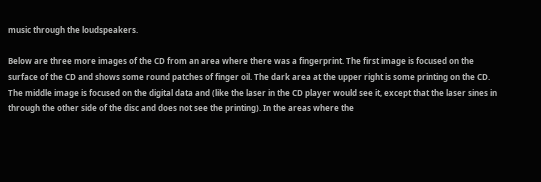music through the loudspeakers.

Below are three more images of the CD from an area where there was a fingerprint. The first image is focused on the surface of the CD and shows some round patches of finger oil. The dark area at the upper right is some printing on the CD. The middle image is focused on the digital data and (like the laser in the CD player would see it, except that the laser sines in through the other side of the disc and does not see the printing). In the areas where the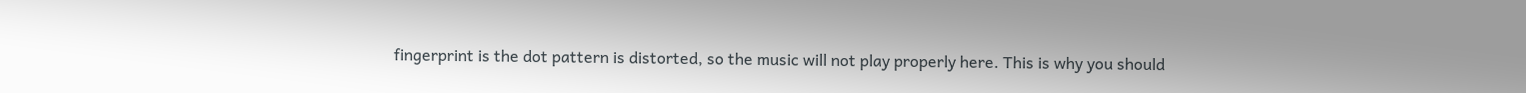fingerprint is the dot pattern is distorted, so the music will not play properly here. This is why you should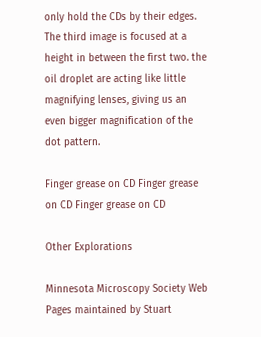only hold the CDs by their edges.
The third image is focused at a height in between the first two. the oil droplet are acting like little magnifying lenses, giving us an even bigger magnification of the dot pattern.

Finger grease on CD Finger grease on CD Finger grease on CD

Other Explorations

Minnesota Microscopy Society Web Pages maintained by Stuart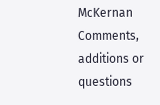McKernan
Comments, additions or questions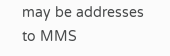may be addresses to MMS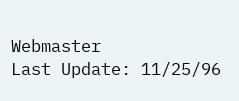Webmaster
Last Update: 11/25/96